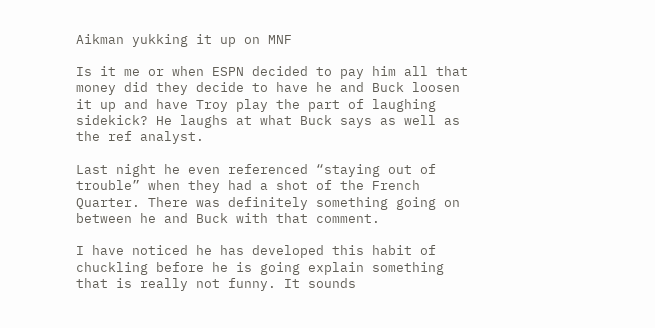Aikman yukking it up on MNF

Is it me or when ESPN decided to pay him all that money did they decide to have he and Buck loosen it up and have Troy play the part of laughing sidekick? He laughs at what Buck says as well as the ref analyst.

Last night he even referenced “staying out of trouble” when they had a shot of the French Quarter. There was definitely something going on between he and Buck with that comment.

I have noticed he has developed this habit of chuckling before he is going explain something that is really not funny. It sounds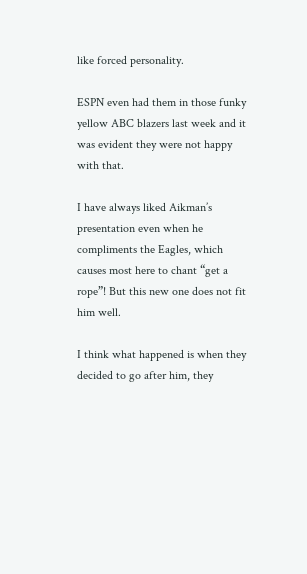like forced personality.

ESPN even had them in those funky yellow ABC blazers last week and it was evident they were not happy with that.

I have always liked Aikman’s presentation even when he compliments the Eagles, which causes most here to chant “get a rope”! But this new one does not fit him well.

I think what happened is when they decided to go after him, they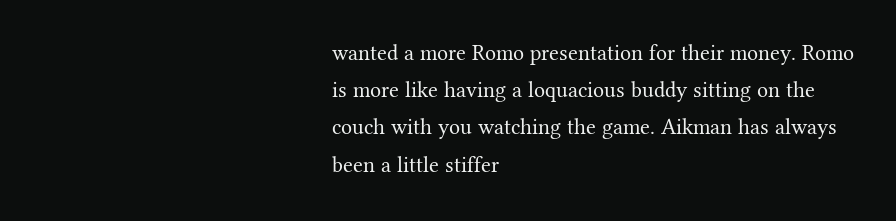wanted a more Romo presentation for their money. Romo is more like having a loquacious buddy sitting on the couch with you watching the game. Aikman has always been a little stiffer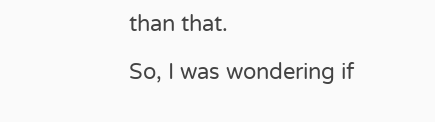than that.

So, I was wondering if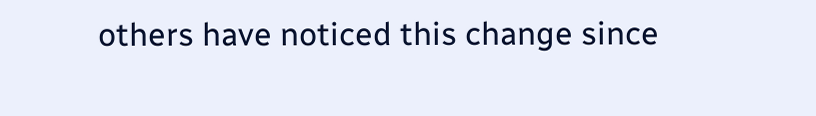others have noticed this change since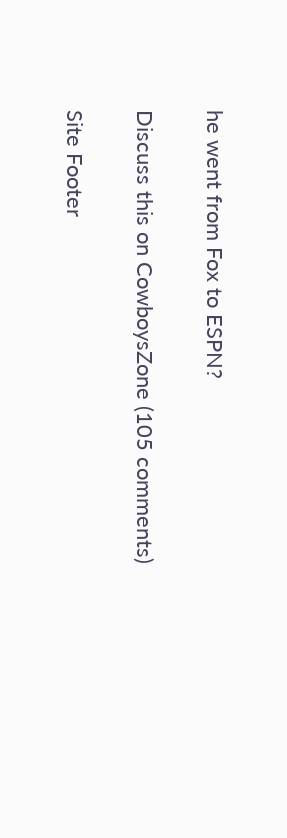he went from Fox to ESPN?

Discuss this on CowboysZone (105 comments)

Site Footer